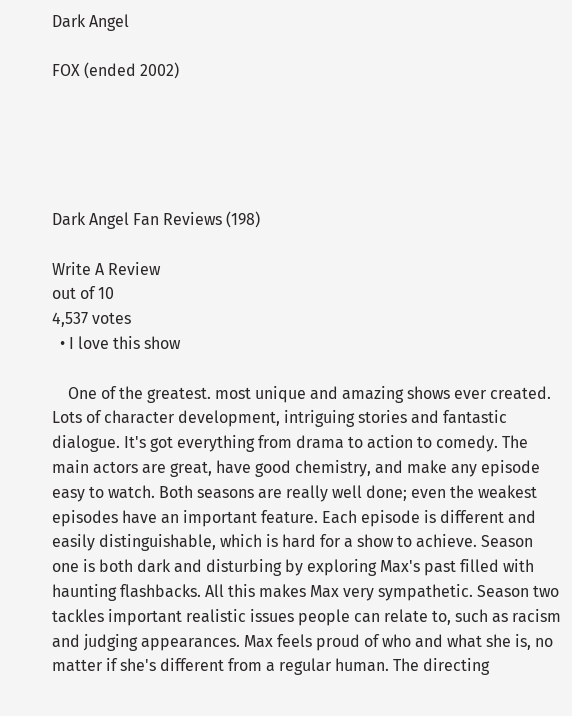Dark Angel

FOX (ended 2002)





Dark Angel Fan Reviews (198)

Write A Review
out of 10
4,537 votes
  • I love this show

    One of the greatest. most unique and amazing shows ever created. Lots of character development, intriguing stories and fantastic dialogue. It's got everything from drama to action to comedy. The main actors are great, have good chemistry, and make any episode easy to watch. Both seasons are really well done; even the weakest episodes have an important feature. Each episode is different and easily distinguishable, which is hard for a show to achieve. Season one is both dark and disturbing by exploring Max's past filled with haunting flashbacks. All this makes Max very sympathetic. Season two tackles important realistic issues people can relate to, such as racism and judging appearances. Max feels proud of who and what she is, no matter if she's different from a regular human. The directing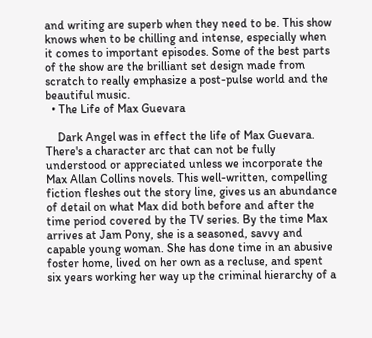and writing are superb when they need to be. This show knows when to be chilling and intense, especially when it comes to important episodes. Some of the best parts of the show are the brilliant set design made from scratch to really emphasize a post-pulse world and the beautiful music.
  • The Life of Max Guevara

    Dark Angel was in effect the life of Max Guevara. There's a character arc that can not be fully understood or appreciated unless we incorporate the Max Allan Collins novels. This well-written, compelling fiction fleshes out the story line, gives us an abundance of detail on what Max did both before and after the time period covered by the TV series. By the time Max arrives at Jam Pony, she is a seasoned, savvy and capable young woman. She has done time in an abusive foster home, lived on her own as a recluse, and spent six years working her way up the criminal hierarchy of a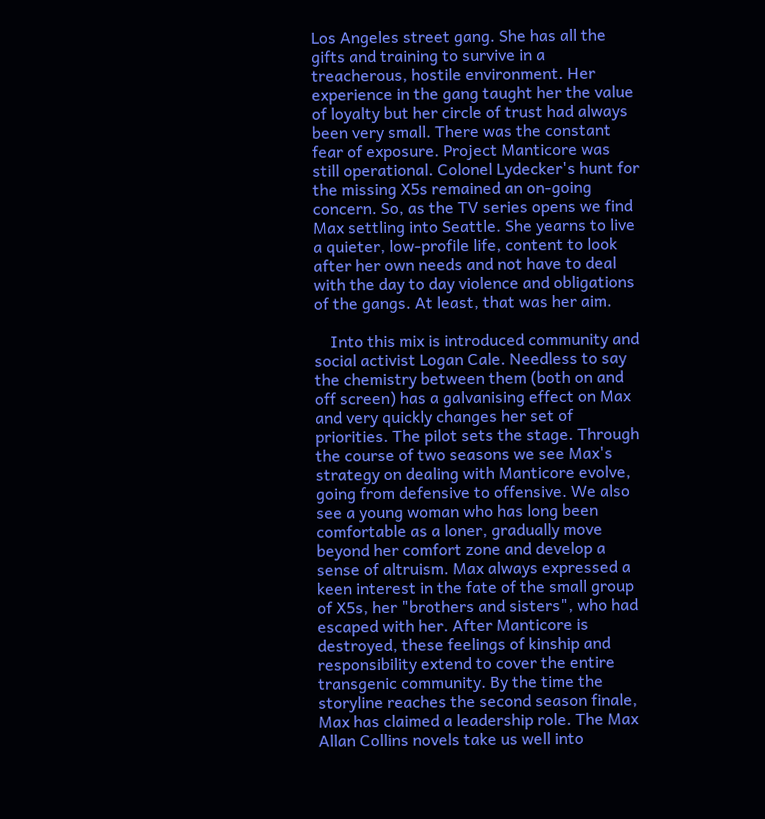Los Angeles street gang. She has all the gifts and training to survive in a treacherous, hostile environment. Her experience in the gang taught her the value of loyalty but her circle of trust had always been very small. There was the constant fear of exposure. Project Manticore was still operational. Colonel Lydecker's hunt for the missing X5s remained an on-going concern. So, as the TV series opens we find Max settling into Seattle. She yearns to live a quieter, low-profile life, content to look after her own needs and not have to deal with the day to day violence and obligations of the gangs. At least, that was her aim.

    Into this mix is introduced community and social activist Logan Cale. Needless to say the chemistry between them (both on and off screen) has a galvanising effect on Max and very quickly changes her set of priorities. The pilot sets the stage. Through the course of two seasons we see Max's strategy on dealing with Manticore evolve, going from defensive to offensive. We also see a young woman who has long been comfortable as a loner, gradually move beyond her comfort zone and develop a sense of altruism. Max always expressed a keen interest in the fate of the small group of X5s, her "brothers and sisters", who had escaped with her. After Manticore is destroyed, these feelings of kinship and responsibility extend to cover the entire transgenic community. By the time the storyline reaches the second season finale, Max has claimed a leadership role. The Max Allan Collins novels take us well into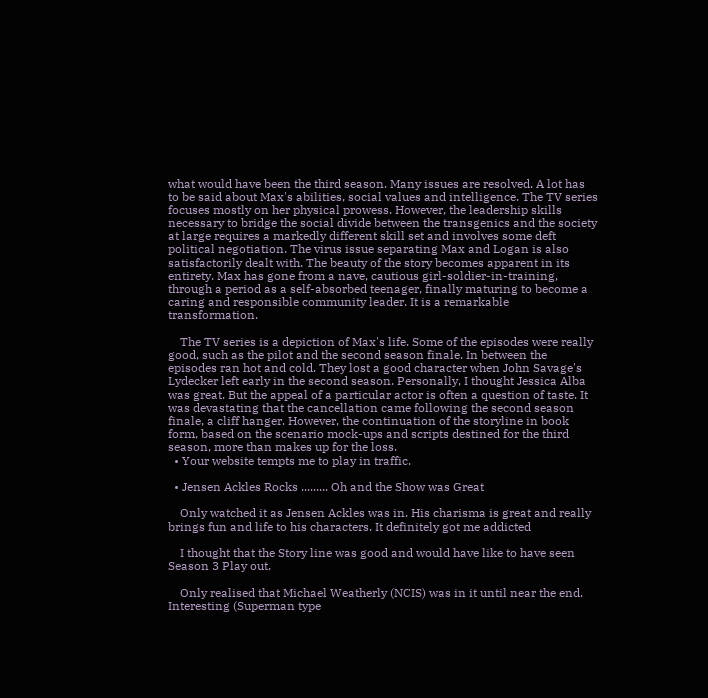what would have been the third season. Many issues are resolved. A lot has to be said about Max's abilities, social values and intelligence. The TV series focuses mostly on her physical prowess. However, the leadership skills necessary to bridge the social divide between the transgenics and the society at large requires a markedly different skill set and involves some deft political negotiation. The virus issue separating Max and Logan is also satisfactorily dealt with. The beauty of the story becomes apparent in its entirety. Max has gone from a nave, cautious girl-soldier-in-training, through a period as a self-absorbed teenager, finally maturing to become a caring and responsible community leader. It is a remarkable transformation.

    The TV series is a depiction of Max's life. Some of the episodes were really good, such as the pilot and the second season finale. In between the episodes ran hot and cold. They lost a good character when John Savage's Lydecker left early in the second season. Personally, I thought Jessica Alba was great. But the appeal of a particular actor is often a question of taste. It was devastating that the cancellation came following the second season finale, a cliff hanger. However, the continuation of the storyline in book form, based on the scenario mock-ups and scripts destined for the third season, more than makes up for the loss.
  • Your website tempts me to play in traffic.

  • Jensen Ackles Rocks ......... Oh and the Show was Great

    Only watched it as Jensen Ackles was in. His charisma is great and really brings fun and life to his characters. It definitely got me addicted

    I thought that the Story line was good and would have like to have seen Season 3 Play out.

    Only realised that Michael Weatherly (NCIS) was in it until near the end. Interesting (Superman type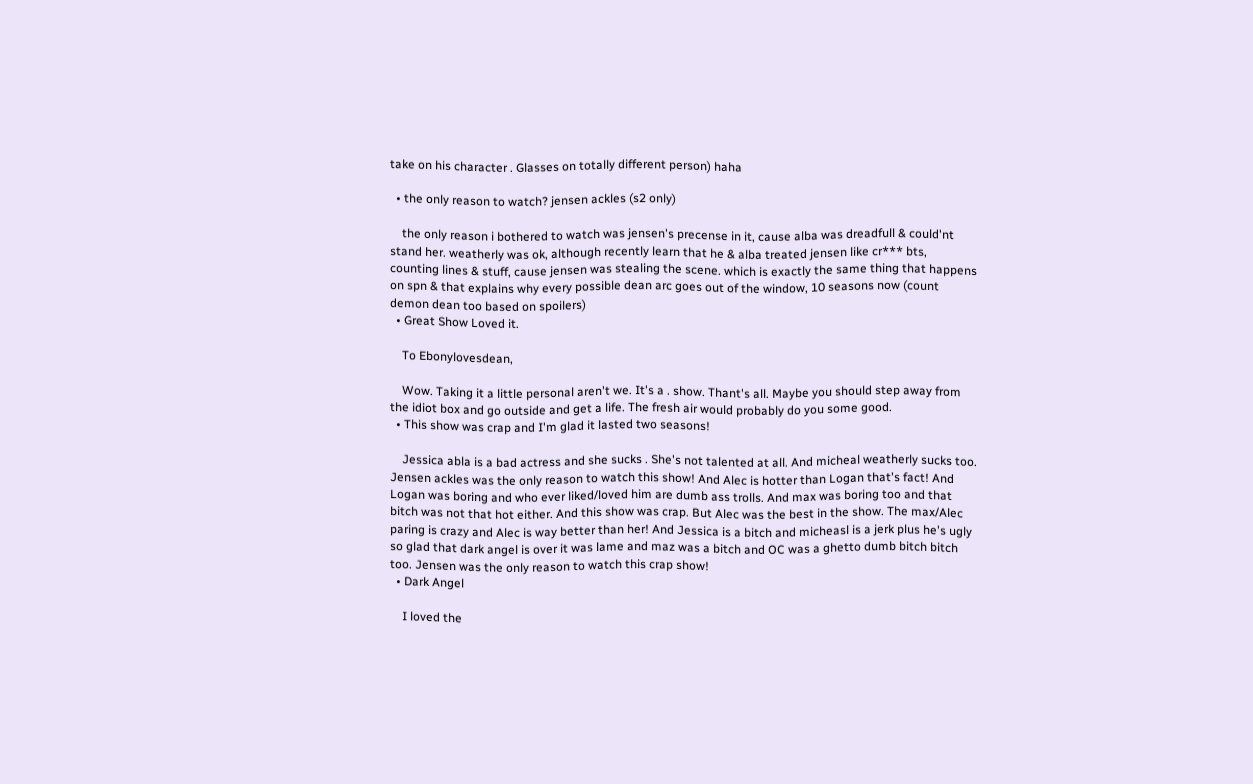take on his character . Glasses on totally different person) haha

  • the only reason to watch? jensen ackles (s2 only)

    the only reason i bothered to watch was jensen's precense in it, cause alba was dreadfull & could'nt stand her. weatherly was ok, although recently learn that he & alba treated jensen like cr*** bts, counting lines & stuff, cause jensen was stealing the scene. which is exactly the same thing that happens on spn & that explains why every possible dean arc goes out of the window, 10 seasons now (count demon dean too based on spoilers)
  • Great Show Loved it.

    To Ebonylovesdean,

    Wow. Taking it a little personal aren't we. It's a . show. Thant's all. Maybe you should step away from the idiot box and go outside and get a life. The fresh air would probably do you some good.
  • This show was crap and I'm glad it lasted two seasons!

    Jessica abla is a bad actress and she sucks . She's not talented at all. And micheal weatherly sucks too. Jensen ackles was the only reason to watch this show! And Alec is hotter than Logan that's fact! And Logan was boring and who ever liked/loved him are dumb ass trolls. And max was boring too and that bitch was not that hot either. And this show was crap. But Alec was the best in the show. The max/Alec paring is crazy and Alec is way better than her! And Jessica is a bitch and micheasl is a jerk plus he's ugly so glad that dark angel is over it was lame and maz was a bitch and OC was a ghetto dumb bitch bitch too. Jensen was the only reason to watch this crap show!
  • Dark Angel

    I loved the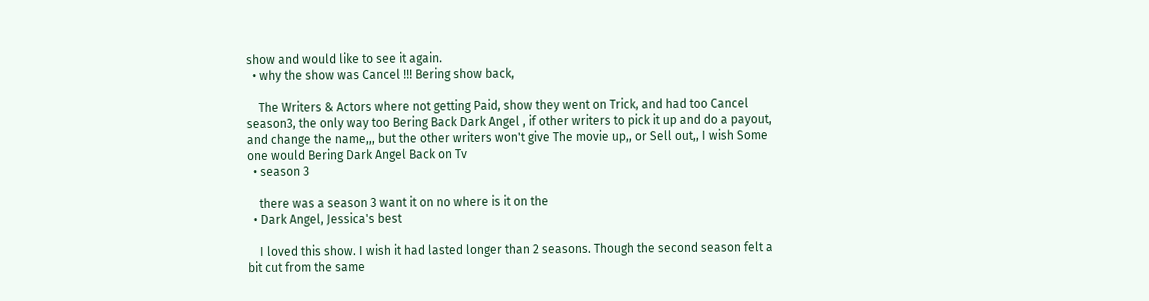show and would like to see it again.
  • why the show was Cancel !!! Bering show back,

    The Writers & Actors where not getting Paid, show they went on Trick, and had too Cancel season3, the only way too Bering Back Dark Angel , if other writers to pick it up and do a payout, and change the name,,, but the other writers won't give The movie up,, or Sell out,, I wish Some one would Bering Dark Angel Back on Tv
  • season 3

    there was a season 3 want it on no where is it on the
  • Dark Angel, Jessica's best

    I loved this show. I wish it had lasted longer than 2 seasons. Though the second season felt a bit cut from the same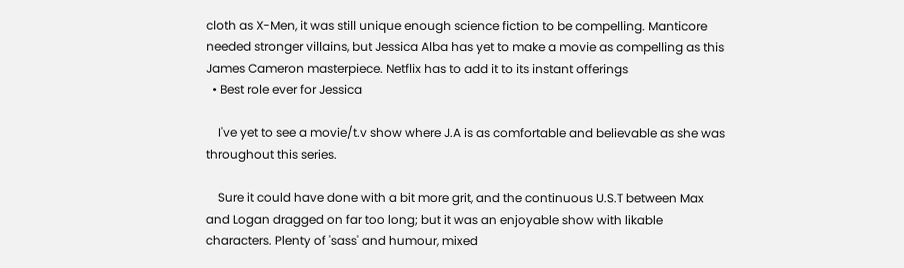cloth as X-Men, it was still unique enough science fiction to be compelling. Manticore needed stronger villains, but Jessica Alba has yet to make a movie as compelling as this James Cameron masterpiece. Netflix has to add it to its instant offerings
  • Best role ever for Jessica

    I've yet to see a movie/t.v show where J.A is as comfortable and believable as she was throughout this series.

    Sure it could have done with a bit more grit, and the continuous U.S.T between Max and Logan dragged on far too long; but it was an enjoyable show with likable characters. Plenty of 'sass' and humour, mixed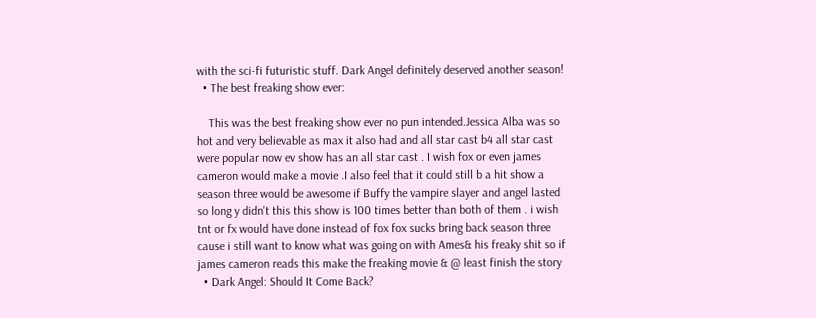with the sci-fi futuristic stuff. Dark Angel definitely deserved another season!
  • The best freaking show ever:

    This was the best freaking show ever no pun intended.Jessica Alba was so hot and very believable as max it also had and all star cast b4 all star cast were popular now ev show has an all star cast . I wish fox or even james cameron would make a movie .I also feel that it could still b a hit show a season three would be awesome if Buffy the vampire slayer and angel lasted so long y didn't this this show is 100 times better than both of them . i wish tnt or fx would have done instead of fox fox sucks bring back season three cause i still want to know what was going on with Ames& his freaky shit so if james cameron reads this make the freaking movie & @ least finish the story
  • Dark Angel: Should It Come Back?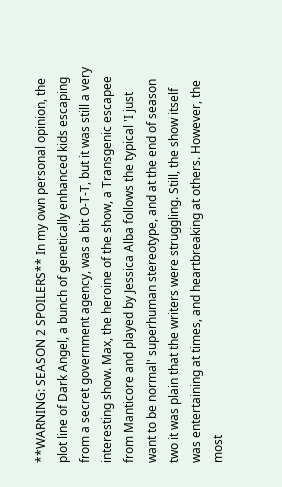**WARNING: SEASON 2 SPOILERS** In my own personal opinion, the plot line of Dark Angel, a bunch of genetically enhanced kids escaping from a secret government agency, was a bit O-T-T, but it was still a very interesting show. Max, the heroine of the show, a Transgenic escapee from Manticore and played by Jessica Alba follows the typical 'I just want to be normal' superhuman stereotype, and at the end of season two it was plain that the writers were struggling. Still, the show itself was entertaining at times, and heartbreaking at others. However, the most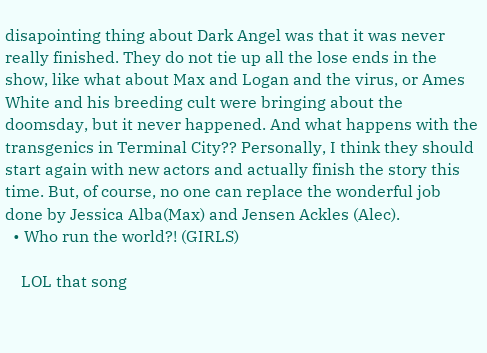disapointing thing about Dark Angel was that it was never really finished. They do not tie up all the lose ends in the show, like what about Max and Logan and the virus, or Ames White and his breeding cult were bringing about the doomsday, but it never happened. And what happens with the transgenics in Terminal City?? Personally, I think they should start again with new actors and actually finish the story this time. But, of course, no one can replace the wonderful job done by Jessica Alba(Max) and Jensen Ackles (Alec).
  • Who run the world?! (GIRLS)

    LOL that song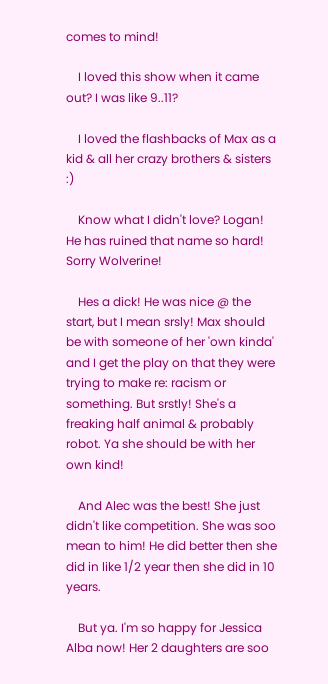comes to mind!

    I loved this show when it came out? I was like 9..11?

    I loved the flashbacks of Max as a kid & all her crazy brothers & sisters :)

    Know what I didn't love? Logan! He has ruined that name so hard! Sorry Wolverine!

    Hes a dick! He was nice @ the start, but I mean srsly! Max should be with someone of her 'own kinda' and I get the play on that they were trying to make re: racism or something. But srstly! She's a freaking half animal & probably robot. Ya she should be with her own kind!

    And Alec was the best! She just didn't like competition. She was soo mean to him! He did better then she did in like 1/2 year then she did in 10 years.

    But ya. I'm so happy for Jessica Alba now! Her 2 daughters are soo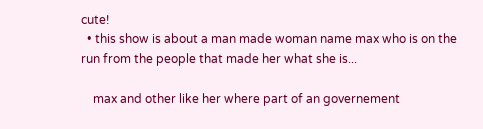cute!
  • this show is about a man made woman name max who is on the run from the people that made her what she is...

    max and other like her where part of an governement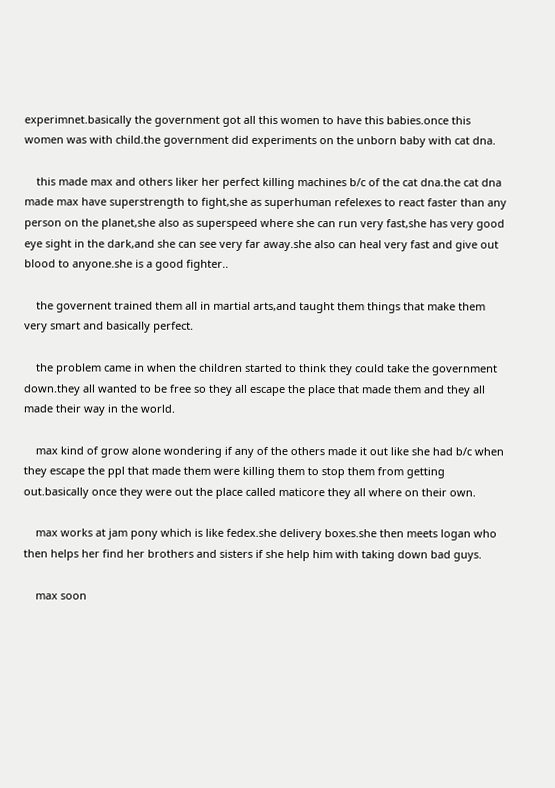experimnet.basically the government got all this women to have this babies.once this women was with child.the government did experiments on the unborn baby with cat dna.

    this made max and others liker her perfect killing machines b/c of the cat dna.the cat dna made max have superstrength to fight,she as superhuman refelexes to react faster than any person on the planet,she also as superspeed where she can run very fast,she has very good eye sight in the dark,and she can see very far away.she also can heal very fast and give out blood to anyone.she is a good fighter..

    the governent trained them all in martial arts,and taught them things that make them very smart and basically perfect.

    the problem came in when the children started to think they could take the government down.they all wanted to be free so they all escape the place that made them and they all made their way in the world.

    max kind of grow alone wondering if any of the others made it out like she had b/c when they escape the ppl that made them were killing them to stop them from getting out.basically once they were out the place called maticore they all where on their own.

    max works at jam pony which is like fedex.she delivery boxes.she then meets logan who then helps her find her brothers and sisters if she help him with taking down bad guys.

    max soon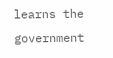learns the government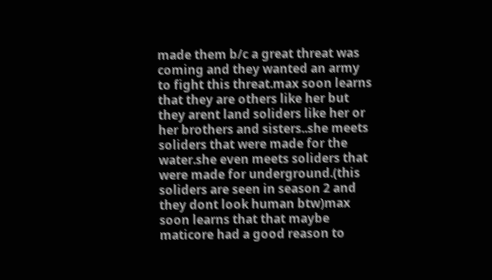made them b/c a great threat was coming and they wanted an army to fight this threat.max soon learns that they are others like her but they arent land soliders like her or her brothers and sisters..she meets soliders that were made for the water.she even meets soliders that were made for underground.(this soliders are seen in season 2 and they dont look human btw)max soon learns that that maybe maticore had a good reason to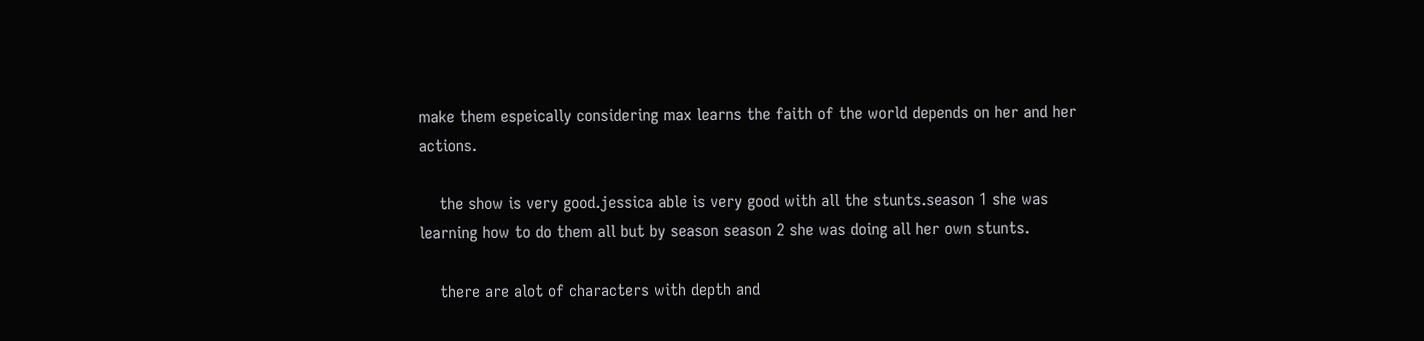make them espeically considering max learns the faith of the world depends on her and her actions.

    the show is very good.jessica able is very good with all the stunts.season 1 she was learning how to do them all but by season season 2 she was doing all her own stunts.

    there are alot of characters with depth and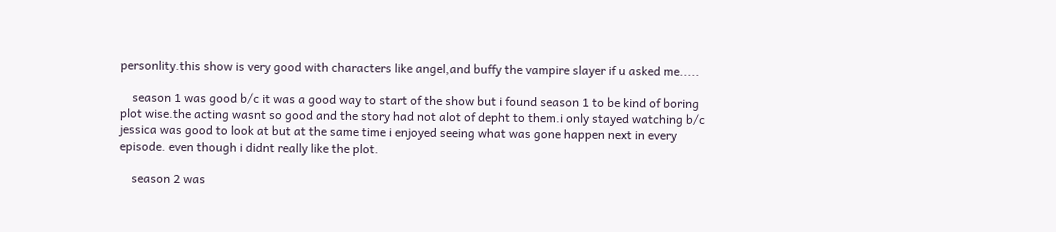personlity.this show is very good with characters like angel,and buffy the vampire slayer if u asked me.....

    season 1 was good b/c it was a good way to start of the show but i found season 1 to be kind of boring plot wise.the acting wasnt so good and the story had not alot of depht to them.i only stayed watching b/c jessica was good to look at but at the same time i enjoyed seeing what was gone happen next in every episode. even though i didnt really like the plot.

    season 2 was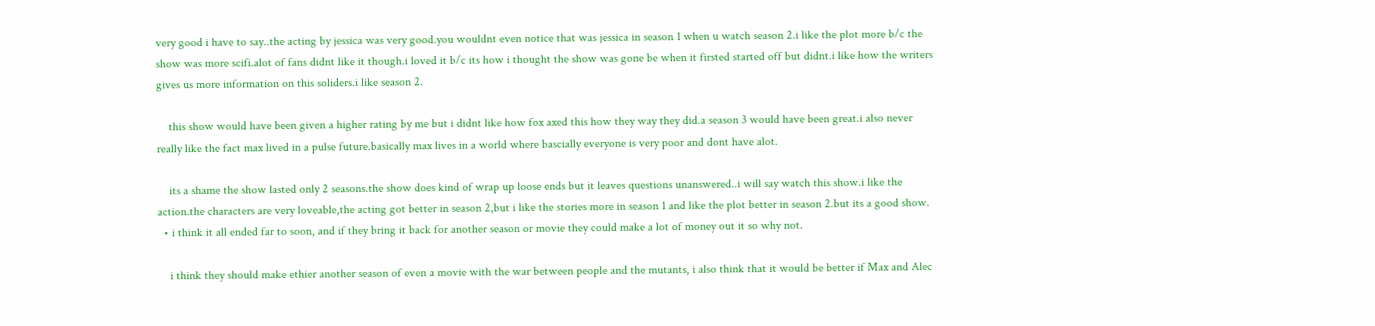very good i have to say..the acting by jessica was very good.you wouldnt even notice that was jessica in season 1 when u watch season 2.i like the plot more b/c the show was more scifi.alot of fans didnt like it though.i loved it b/c its how i thought the show was gone be when it firsted started off but didnt.i like how the writers gives us more information on this soliders.i like season 2.

    this show would have been given a higher rating by me but i didnt like how fox axed this how they way they did.a season 3 would have been great.i also never really like the fact max lived in a pulse future.basically max lives in a world where bascially everyone is very poor and dont have alot.

    its a shame the show lasted only 2 seasons.the show does kind of wrap up loose ends but it leaves questions unanswered..i will say watch this show.i like the action.the characters are very loveable,the acting got better in season 2,but i like the stories more in season 1 and like the plot better in season 2.but its a good show.
  • i think it all ended far to soon, and if they bring it back for another season or movie they could make a lot of money out it so why not.

    i think they should make ethier another season of even a movie with the war between people and the mutants, i also think that it would be better if Max and Alec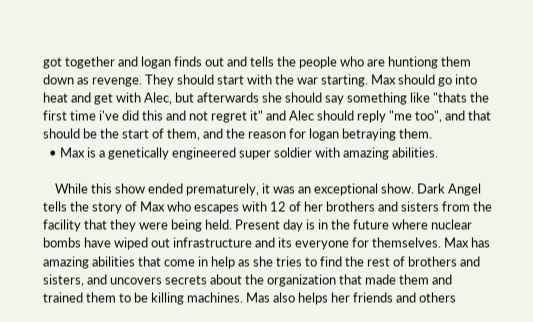got together and logan finds out and tells the people who are huntiong them down as revenge. They should start with the war starting. Max should go into heat and get with Alec, but afterwards she should say something like "thats the first time i've did this and not regret it" and Alec should reply "me too", and that should be the start of them, and the reason for logan betraying them.
  • Max is a genetically engineered super soldier with amazing abilities.

    While this show ended prematurely, it was an exceptional show. Dark Angel tells the story of Max who escapes with 12 of her brothers and sisters from the facility that they were being held. Present day is in the future where nuclear bombs have wiped out infrastructure and its everyone for themselves. Max has amazing abilities that come in help as she tries to find the rest of brothers and sisters, and uncovers secrets about the organization that made them and trained them to be killing machines. Mas also helps her friends and others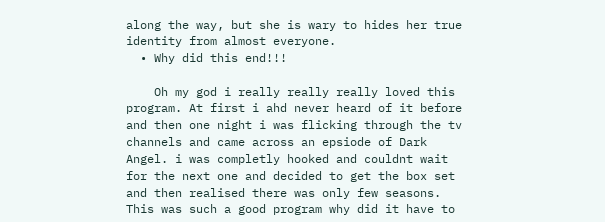along the way, but she is wary to hides her true identity from almost everyone.
  • Why did this end!!!

    Oh my god i really really really loved this program. At first i ahd never heard of it before and then one night i was flicking through the tv channels and came across an epsiode of Dark Angel. i was completly hooked and couldnt wait for the next one and decided to get the box set and then realised there was only few seasons. This was such a good program why did it have to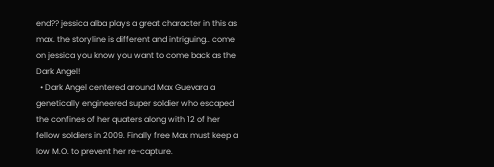end?? jessica alba plays a great character in this as max. the storyline is different and intriguing.. come on jessica you know you want to come back as the Dark Angel!
  • Dark Angel centered around Max Guevara a genetically engineered super soldier who escaped the confines of her quaters along with 12 of her fellow soldiers in 2009. Finally free Max must keep a low M.O. to prevent her re-capture.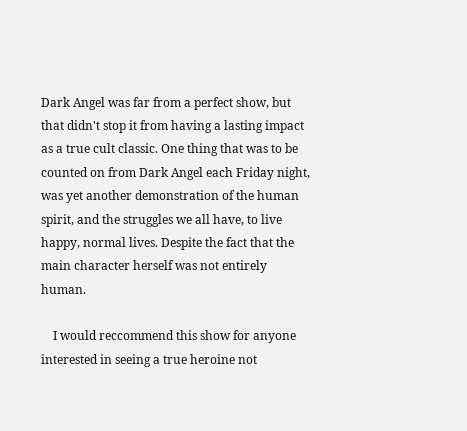Dark Angel was far from a perfect show, but that didn't stop it from having a lasting impact as a true cult classic. One thing that was to be counted on from Dark Angel each Friday night, was yet another demonstration of the human spirit, and the struggles we all have, to live happy, normal lives. Despite the fact that the main character herself was not entirely human.

    I would reccommend this show for anyone interested in seeing a true heroine not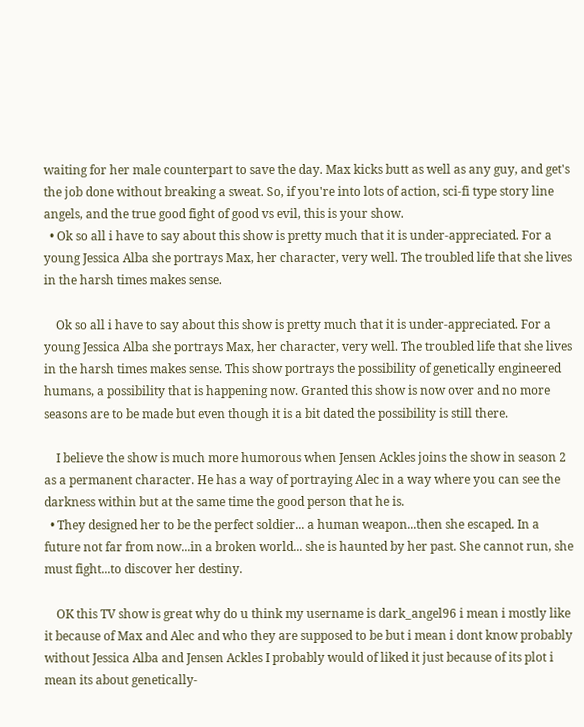waiting for her male counterpart to save the day. Max kicks butt as well as any guy, and get's the job done without breaking a sweat. So, if you're into lots of action, sci-fi type story line angels, and the true good fight of good vs evil, this is your show.
  • Ok so all i have to say about this show is pretty much that it is under-appreciated. For a young Jessica Alba she portrays Max, her character, very well. The troubled life that she lives in the harsh times makes sense.

    Ok so all i have to say about this show is pretty much that it is under-appreciated. For a young Jessica Alba she portrays Max, her character, very well. The troubled life that she lives in the harsh times makes sense. This show portrays the possibility of genetically engineered humans, a possibility that is happening now. Granted this show is now over and no more seasons are to be made but even though it is a bit dated the possibility is still there.

    I believe the show is much more humorous when Jensen Ackles joins the show in season 2 as a permanent character. He has a way of portraying Alec in a way where you can see the darkness within but at the same time the good person that he is.
  • They designed her to be the perfect soldier... a human weapon...then she escaped. In a future not far from now...in a broken world... she is haunted by her past. She cannot run, she must fight...to discover her destiny.

    OK this TV show is great why do u think my username is dark_angel96 i mean i mostly like it because of Max and Alec and who they are supposed to be but i mean i dont know probably without Jessica Alba and Jensen Ackles I probably would of liked it just because of its plot i mean its about genetically-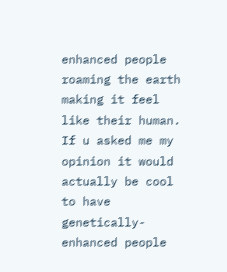enhanced people roaming the earth making it feel like their human. If u asked me my opinion it would actually be cool to have genetically-enhanced people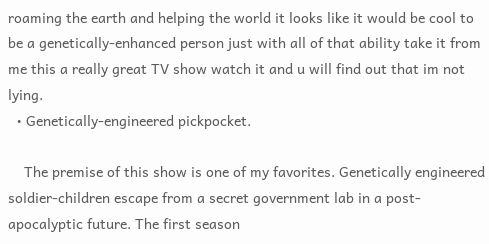roaming the earth and helping the world it looks like it would be cool to be a genetically-enhanced person just with all of that ability take it from me this a really great TV show watch it and u will find out that im not lying.
  • Genetically-engineered pickpocket.

    The premise of this show is one of my favorites. Genetically engineered soldier-children escape from a secret government lab in a post-apocalyptic future. The first season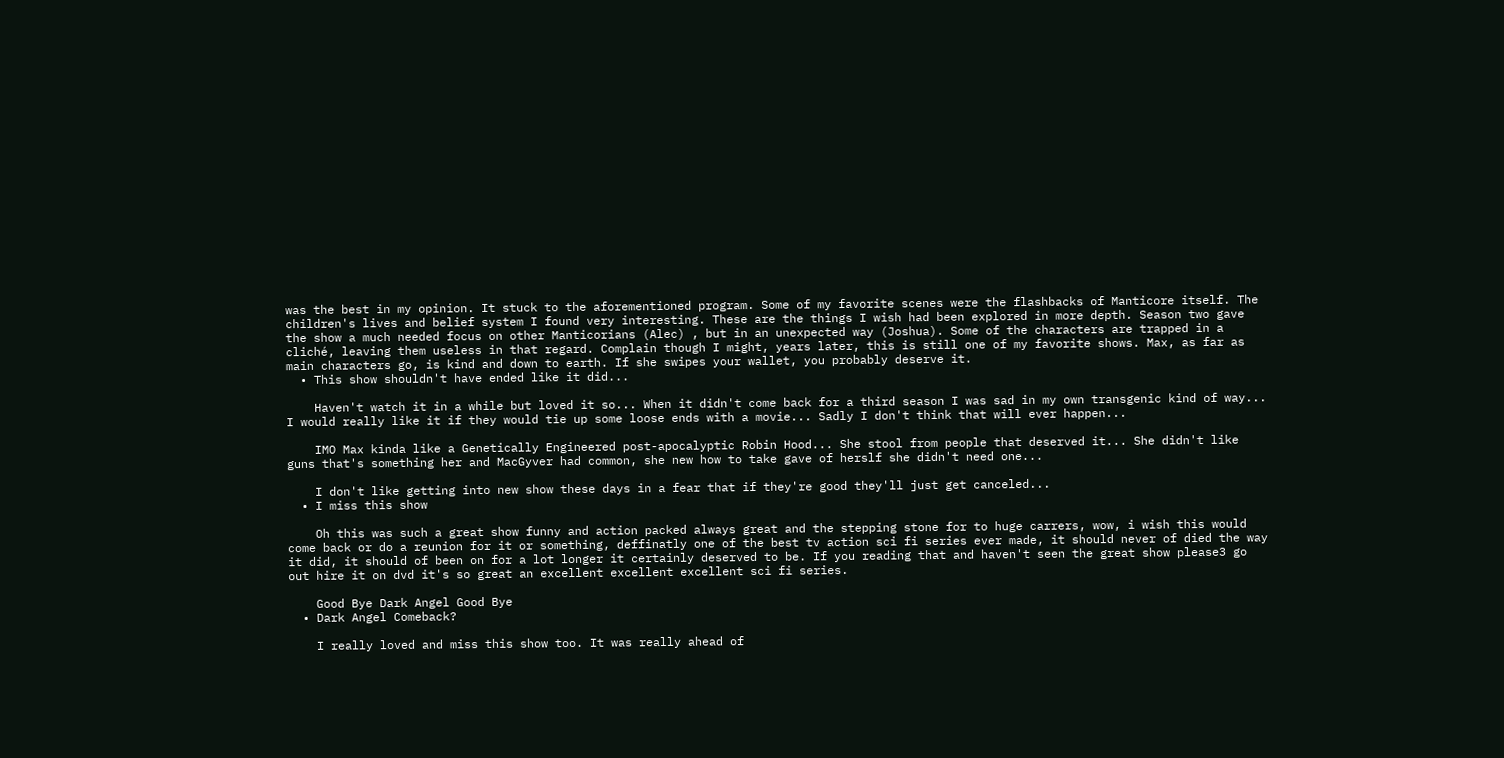was the best in my opinion. It stuck to the aforementioned program. Some of my favorite scenes were the flashbacks of Manticore itself. The children's lives and belief system I found very interesting. These are the things I wish had been explored in more depth. Season two gave the show a much needed focus on other Manticorians (Alec) , but in an unexpected way (Joshua). Some of the characters are trapped in a cliché, leaving them useless in that regard. Complain though I might, years later, this is still one of my favorite shows. Max, as far as main characters go, is kind and down to earth. If she swipes your wallet, you probably deserve it.
  • This show shouldn't have ended like it did...

    Haven't watch it in a while but loved it so... When it didn't come back for a third season I was sad in my own transgenic kind of way... I would really like it if they would tie up some loose ends with a movie... Sadly I don't think that will ever happen...

    IMO Max kinda like a Genetically Engineered post-apocalyptic Robin Hood... She stool from people that deserved it... She didn't like guns that's something her and MacGyver had common, she new how to take gave of herslf she didn't need one...

    I don't like getting into new show these days in a fear that if they're good they'll just get canceled...
  • I miss this show

    Oh this was such a great show funny and action packed always great and the stepping stone for to huge carrers, wow, i wish this would come back or do a reunion for it or something, deffinatly one of the best tv action sci fi series ever made, it should never of died the way it did, it should of been on for a lot longer it certainly deserved to be. If you reading that and haven't seen the great show please3 go out hire it on dvd it's so great an excellent excellent excellent sci fi series.

    Good Bye Dark Angel Good Bye
  • Dark Angel Comeback?

    I really loved and miss this show too. It was really ahead of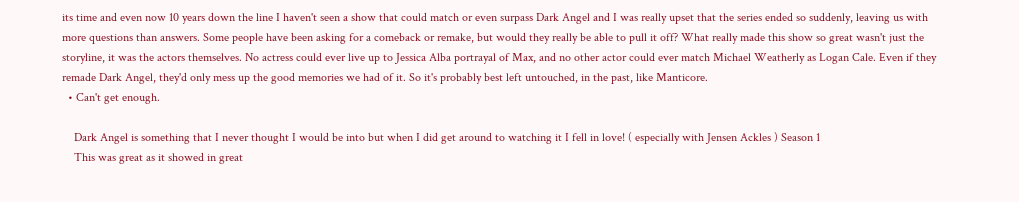its time and even now 10 years down the line I haven't seen a show that could match or even surpass Dark Angel and I was really upset that the series ended so suddenly, leaving us with more questions than answers. Some people have been asking for a comeback or remake, but would they really be able to pull it off? What really made this show so great wasn't just the storyline, it was the actors themselves. No actress could ever live up to Jessica Alba portrayal of Max, and no other actor could ever match Michael Weatherly as Logan Cale. Even if they remade Dark Angel, they'd only mess up the good memories we had of it. So it's probably best left untouched, in the past, like Manticore.
  • Can't get enough.

    Dark Angel is something that I never thought I would be into but when I did get around to watching it I fell in love! ( especially with Jensen Ackles ) Season 1
    This was great as it showed in great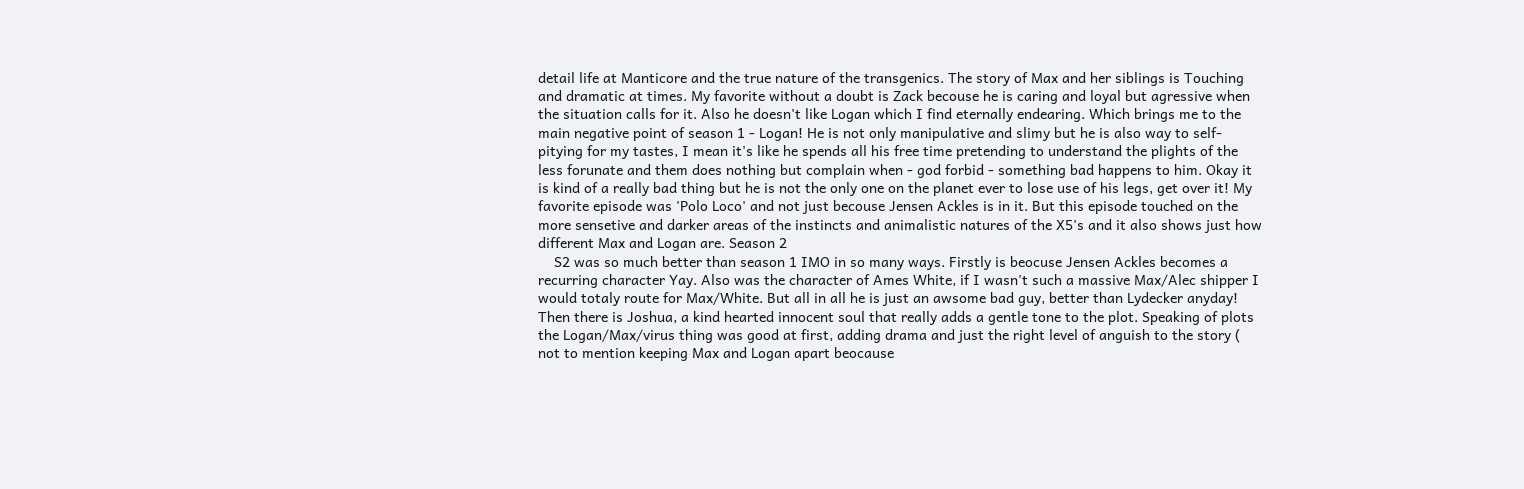detail life at Manticore and the true nature of the transgenics. The story of Max and her siblings is Touching and dramatic at times. My favorite without a doubt is Zack becouse he is caring and loyal but agressive when the situation calls for it. Also he doesn't like Logan which I find eternally endearing. Which brings me to the main negative point of season 1 - Logan! He is not only manipulative and slimy but he is also way to self-pitying for my tastes, I mean it's like he spends all his free time pretending to understand the plights of the less forunate and them does nothing but complain when - god forbid - something bad happens to him. Okay it is kind of a really bad thing but he is not the only one on the planet ever to lose use of his legs, get over it! My favorite episode was 'Polo Loco' and not just becouse Jensen Ackles is in it. But this episode touched on the more sensetive and darker areas of the instincts and animalistic natures of the X5's and it also shows just how different Max and Logan are. Season 2
    S2 was so much better than season 1 IMO in so many ways. Firstly is beocuse Jensen Ackles becomes a recurring character Yay. Also was the character of Ames White, if I wasn't such a massive Max/Alec shipper I would totaly route for Max/White. But all in all he is just an awsome bad guy, better than Lydecker anyday! Then there is Joshua, a kind hearted innocent soul that really adds a gentle tone to the plot. Speaking of plots the Logan/Max/virus thing was good at first, adding drama and just the right level of anguish to the story ( not to mention keeping Max and Logan apart beocause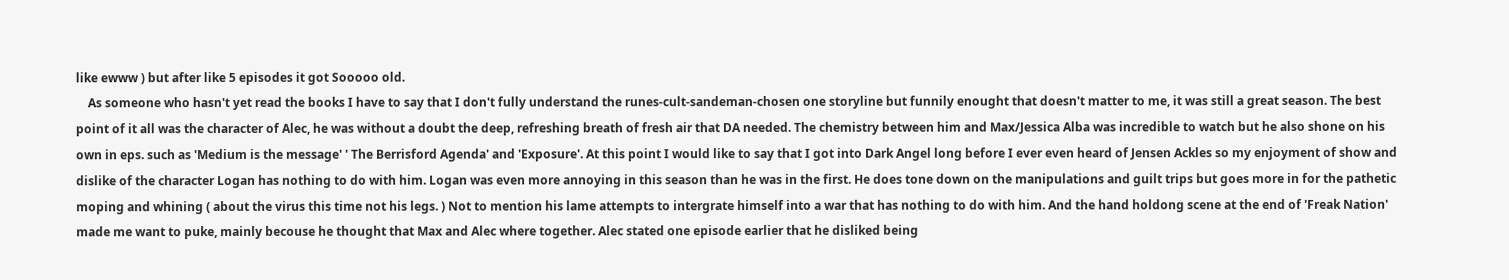like ewww ) but after like 5 episodes it got Sooooo old.
    As someone who hasn't yet read the books I have to say that I don't fully understand the runes-cult-sandeman-chosen one storyline but funnily enought that doesn't matter to me, it was still a great season. The best point of it all was the character of Alec, he was without a doubt the deep, refreshing breath of fresh air that DA needed. The chemistry between him and Max/Jessica Alba was incredible to watch but he also shone on his own in eps. such as 'Medium is the message' ' The Berrisford Agenda' and 'Exposure'. At this point I would like to say that I got into Dark Angel long before I ever even heard of Jensen Ackles so my enjoyment of show and dislike of the character Logan has nothing to do with him. Logan was even more annoying in this season than he was in the first. He does tone down on the manipulations and guilt trips but goes more in for the pathetic moping and whining ( about the virus this time not his legs. ) Not to mention his lame attempts to intergrate himself into a war that has nothing to do with him. And the hand holdong scene at the end of 'Freak Nation' made me want to puke, mainly becouse he thought that Max and Alec where together. Alec stated one episode earlier that he disliked being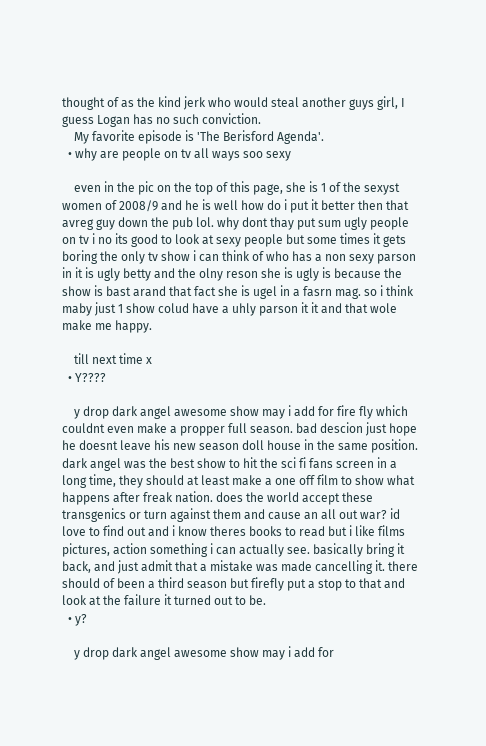thought of as the kind jerk who would steal another guys girl, I guess Logan has no such conviction.
    My favorite episode is 'The Berisford Agenda'.
  • why are people on tv all ways soo sexy

    even in the pic on the top of this page, she is 1 of the sexyst women of 2008/9 and he is well how do i put it better then that avreg guy down the pub lol. why dont thay put sum ugly people on tv i no its good to look at sexy people but some times it gets boring the only tv show i can think of who has a non sexy parson in it is ugly betty and the olny reson she is ugly is because the show is bast arand that fact she is ugel in a fasrn mag. so i think maby just 1 show colud have a uhly parson it it and that wole make me happy.

    till next time x
  • Y????

    y drop dark angel awesome show may i add for fire fly which couldnt even make a propper full season. bad descion just hope he doesnt leave his new season doll house in the same position. dark angel was the best show to hit the sci fi fans screen in a long time, they should at least make a one off film to show what happens after freak nation. does the world accept these transgenics or turn against them and cause an all out war? id love to find out and i know theres books to read but i like films pictures, action something i can actually see. basically bring it back, and just admit that a mistake was made cancelling it. there should of been a third season but firefly put a stop to that and look at the failure it turned out to be.
  • y?

    y drop dark angel awesome show may i add for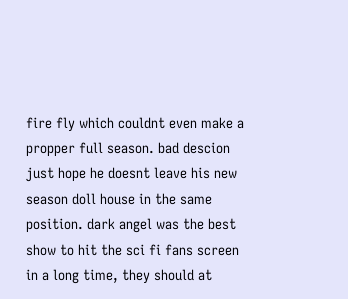fire fly which couldnt even make a propper full season. bad descion just hope he doesnt leave his new season doll house in the same position. dark angel was the best show to hit the sci fi fans screen in a long time, they should at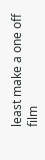least make a one off film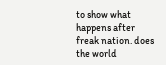to show what happens after freak nation. does the world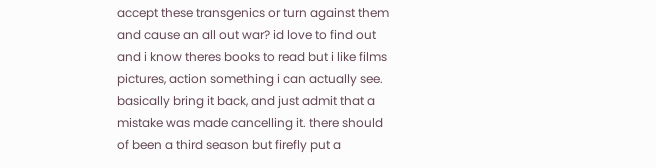accept these transgenics or turn against them and cause an all out war? id love to find out and i know theres books to read but i like films pictures, action something i can actually see. basically bring it back, and just admit that a mistake was made cancelling it. there should of been a third season but firefly put a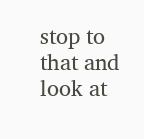stop to that and look at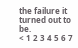the failure it turned out to be.
< 1 2 3 4 5 6 7